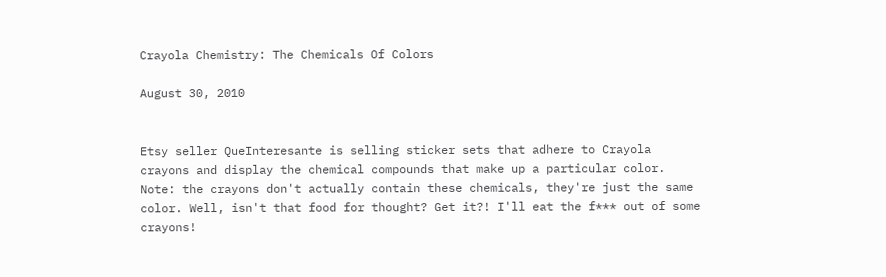Crayola Chemistry: The Chemicals Of Colors

August 30, 2010


Etsy seller QueInteresante is selling sticker sets that adhere to Crayola crayons and display the chemical compounds that make up a particular color. Note: the crayons don't actually contain these chemicals, they're just the same color. Well, isn't that food for thought? Get it?! I'll eat the f*** out of some crayons!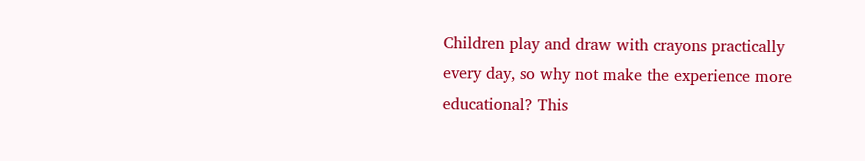Children play and draw with crayons practically every day, so why not make the experience more educational? This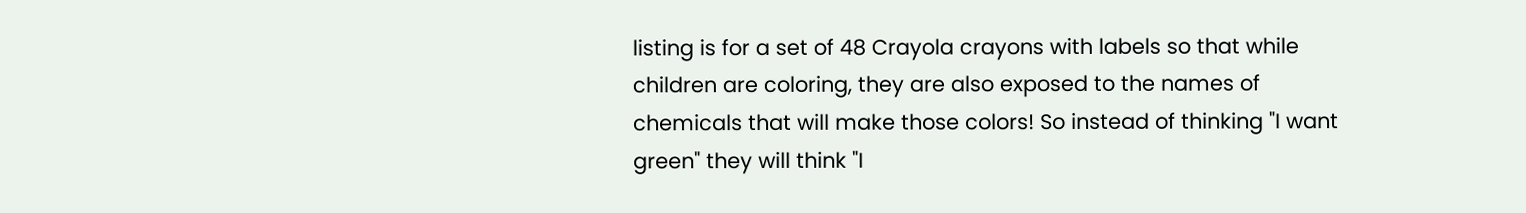listing is for a set of 48 Crayola crayons with labels so that while children are coloring, they are also exposed to the names of chemicals that will make those colors! So instead of thinking "I want green" they will think "I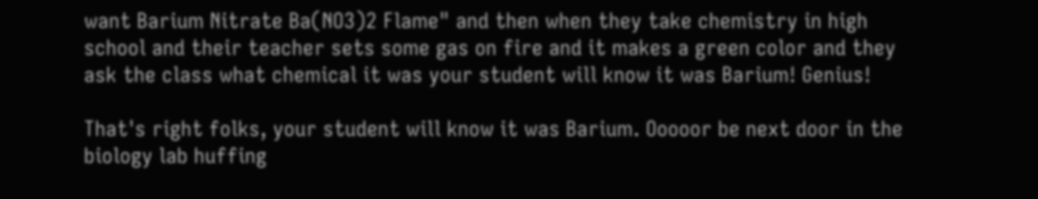want Barium Nitrate Ba(NO3)2 Flame" and then when they take chemistry in high school and their teacher sets some gas on fire and it makes a green color and they ask the class what chemical it was your student will know it was Barium! Genius!

That's right folks, your student will know it was Barium. Ooooor be next door in the biology lab huffing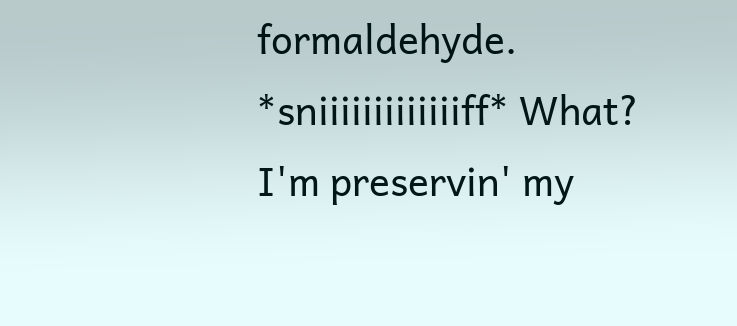formaldehyde. *sniiiiiiiiiiiiiff* What? I'm preservin' my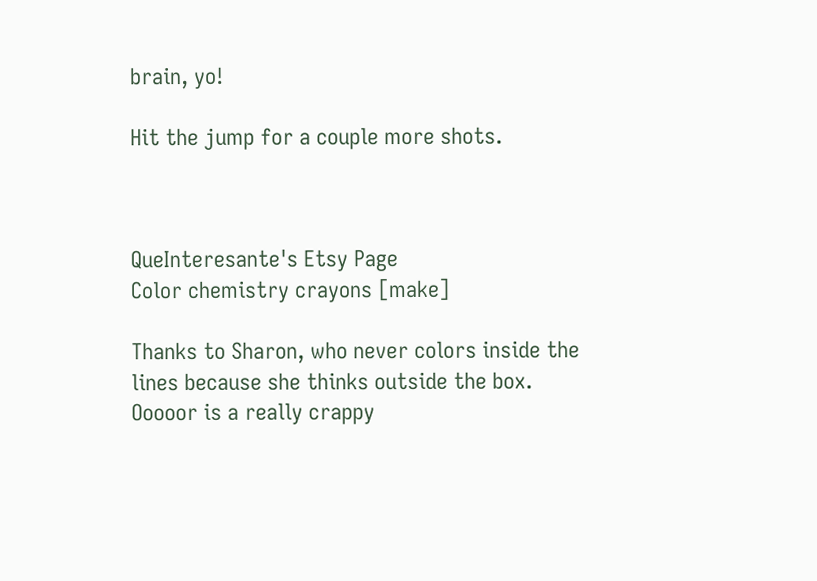brain, yo!

Hit the jump for a couple more shots.



QueInteresante's Etsy Page
Color chemistry crayons [make]

Thanks to Sharon, who never colors inside the lines because she thinks outside the box. Ooooor is a really crappy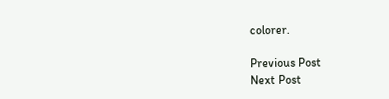colorer.

Previous Post
Next Post